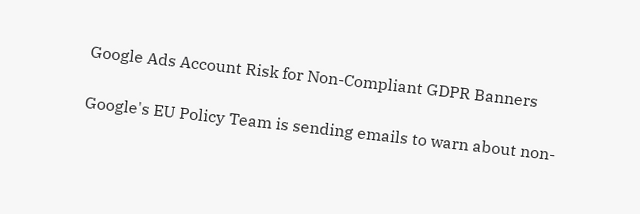Google Ads Account Risk for Non-Compliant GDPR Banners

Google's EU Policy Team is sending emails to warn about non-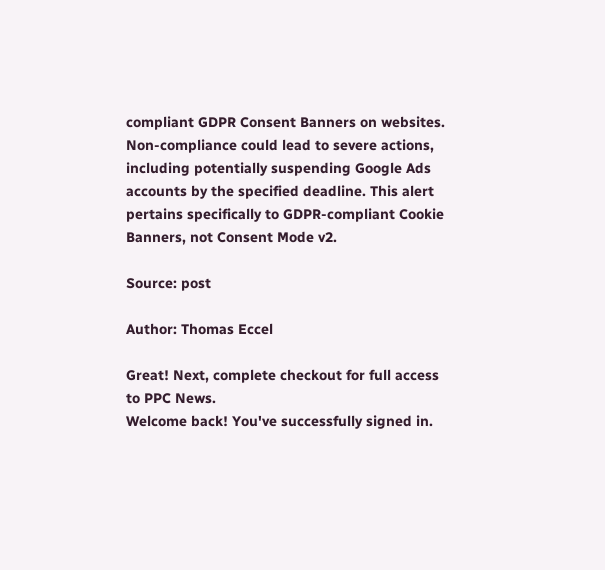compliant GDPR Consent Banners on websites. Non-compliance could lead to severe actions, including potentially suspending Google Ads accounts by the specified deadline. This alert pertains specifically to GDPR-compliant Cookie Banners, not Consent Mode v2.

Source: post

Author: Thomas Eccel

Great! Next, complete checkout for full access to PPC News.
Welcome back! You've successfully signed in.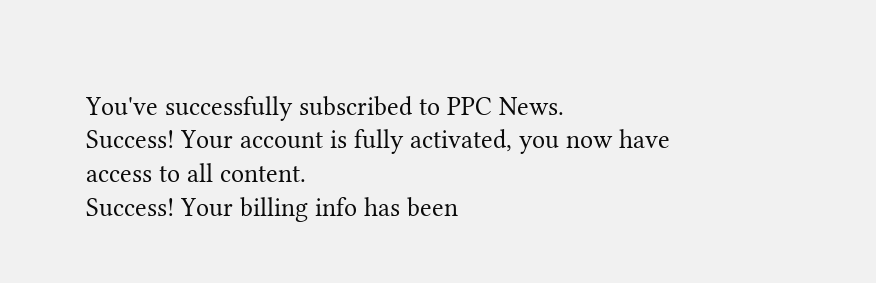You've successfully subscribed to PPC News.
Success! Your account is fully activated, you now have access to all content.
Success! Your billing info has been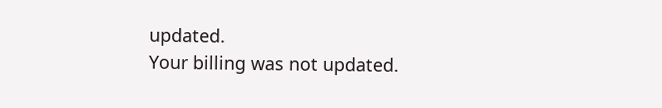updated.
Your billing was not updated.